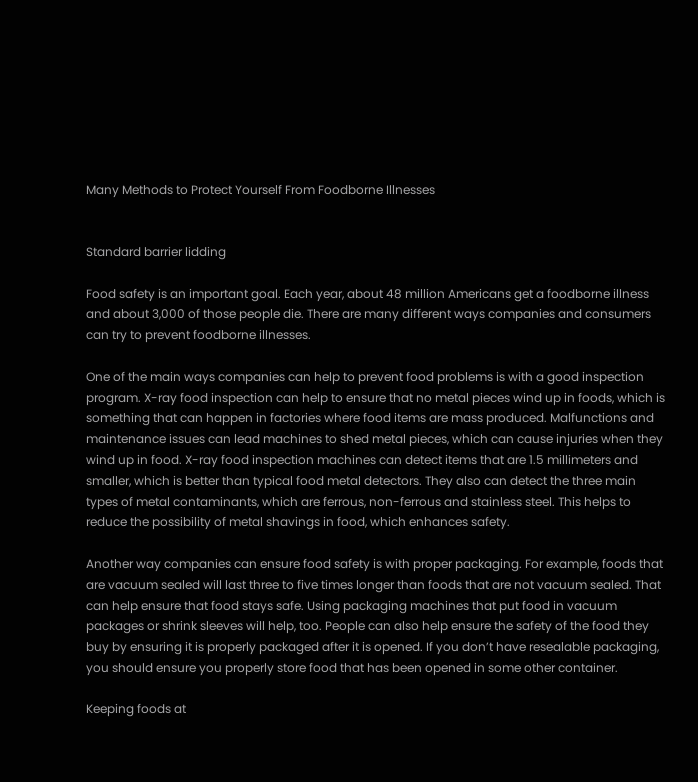Many Methods to Protect Yourself From Foodborne Illnesses


Standard barrier lidding

Food safety is an important goal. Each year, about 48 million Americans get a foodborne illness and about 3,000 of those people die. There are many different ways companies and consumers can try to prevent foodborne illnesses.

One of the main ways companies can help to prevent food problems is with a good inspection program. X-ray food inspection can help to ensure that no metal pieces wind up in foods, which is something that can happen in factories where food items are mass produced. Malfunctions and maintenance issues can lead machines to shed metal pieces, which can cause injuries when they wind up in food. X-ray food inspection machines can detect items that are 1.5 millimeters and smaller, which is better than typical food metal detectors. They also can detect the three main types of metal contaminants, which are ferrous, non-ferrous and stainless steel. This helps to reduce the possibility of metal shavings in food, which enhances safety.

Another way companies can ensure food safety is with proper packaging. For example, foods that are vacuum sealed will last three to five times longer than foods that are not vacuum sealed. That can help ensure that food stays safe. Using packaging machines that put food in vacuum packages or shrink sleeves will help, too. People can also help ensure the safety of the food they buy by ensuring it is properly packaged after it is opened. If you don’t have resealable packaging, you should ensure you properly store food that has been opened in some other container.

Keeping foods at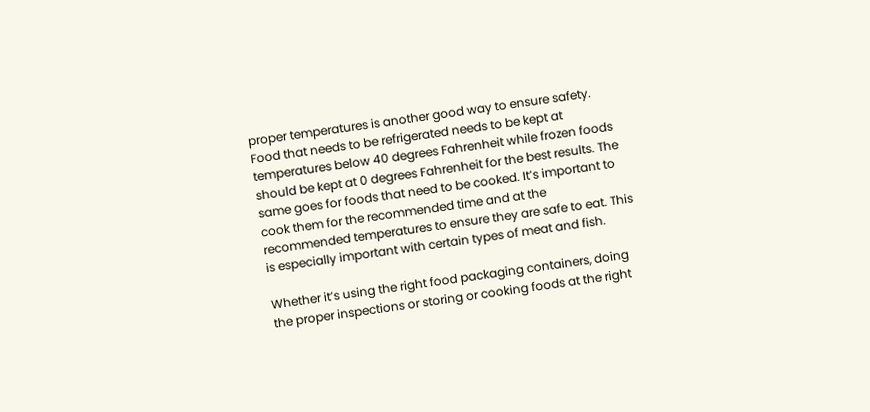proper temperatures is another good way to ensure safety. Food that needs to be refrigerated needs to be kept at temperatures below 40 degrees Fahrenheit while frozen foods should be kept at 0 degrees Fahrenheit for the best results. The same goes for foods that need to be cooked. It’s important to cook them for the recommended time and at the recommended temperatures to ensure they are safe to eat. This is especially important with certain types of meat and fish.

Whether it’s using the right food packaging containers, doing the proper inspections or storing or cooking foods at the right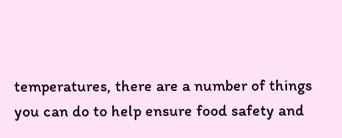temperatures, there are a number of things you can do to help ensure food safety and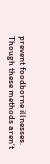prevent foodborne illnesses. Though these methods aren’t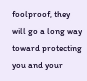foolproof, they will go a long way toward protecting you and your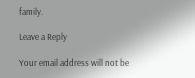family.

Leave a Reply

Your email address will not be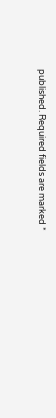published. Required fields are marked *